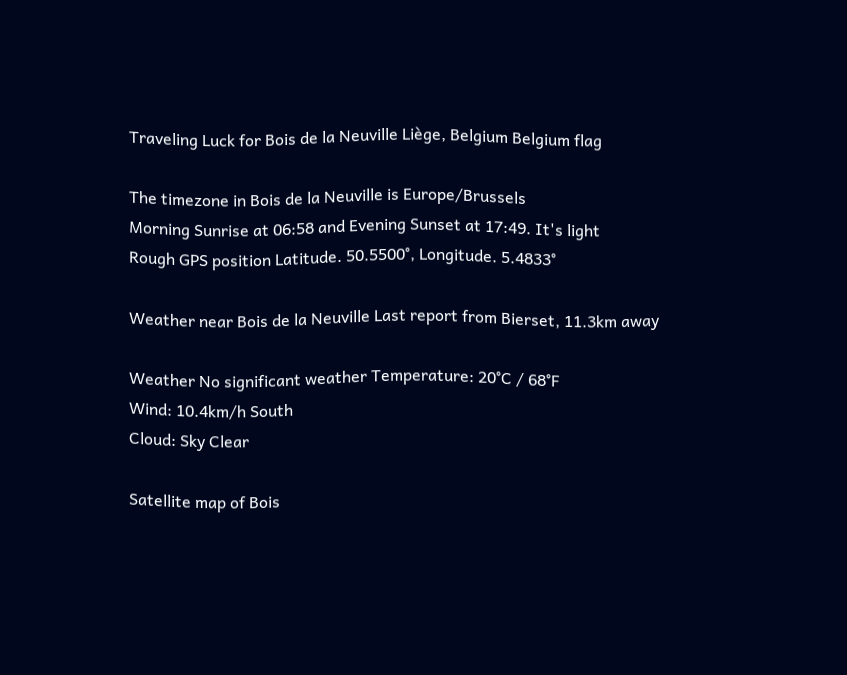Traveling Luck for Bois de la Neuville Liège, Belgium Belgium flag

The timezone in Bois de la Neuville is Europe/Brussels
Morning Sunrise at 06:58 and Evening Sunset at 17:49. It's light
Rough GPS position Latitude. 50.5500°, Longitude. 5.4833°

Weather near Bois de la Neuville Last report from Bierset, 11.3km away

Weather No significant weather Temperature: 20°C / 68°F
Wind: 10.4km/h South
Cloud: Sky Clear

Satellite map of Bois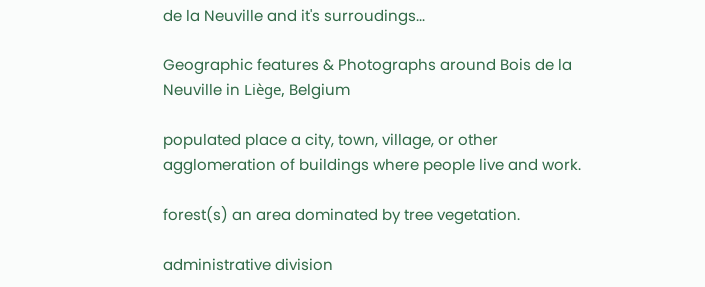de la Neuville and it's surroudings...

Geographic features & Photographs around Bois de la Neuville in Liège, Belgium

populated place a city, town, village, or other agglomeration of buildings where people live and work.

forest(s) an area dominated by tree vegetation.

administrative division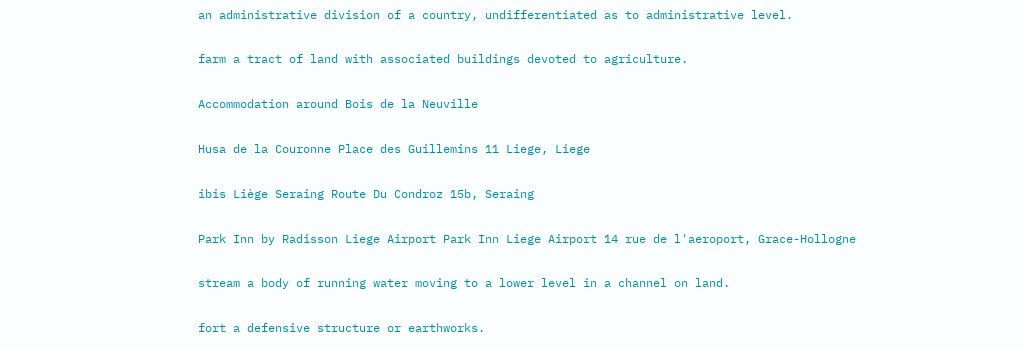an administrative division of a country, undifferentiated as to administrative level.

farm a tract of land with associated buildings devoted to agriculture.

Accommodation around Bois de la Neuville

Husa de la Couronne Place des Guillemins 11 Liege, Liege

ibis Liège Seraing Route Du Condroz 15b, Seraing

Park Inn by Radisson Liege Airport Park Inn Liege Airport 14 rue de l'aeroport, Grace-Hollogne

stream a body of running water moving to a lower level in a channel on land.

fort a defensive structure or earthworks.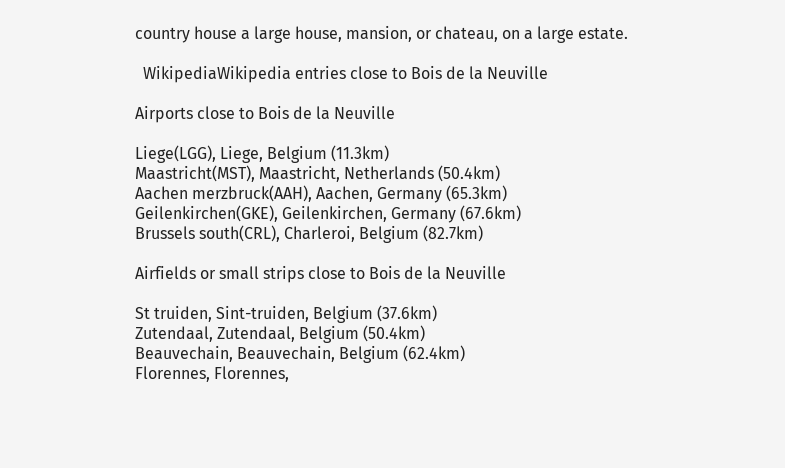country house a large house, mansion, or chateau, on a large estate.

  WikipediaWikipedia entries close to Bois de la Neuville

Airports close to Bois de la Neuville

Liege(LGG), Liege, Belgium (11.3km)
Maastricht(MST), Maastricht, Netherlands (50.4km)
Aachen merzbruck(AAH), Aachen, Germany (65.3km)
Geilenkirchen(GKE), Geilenkirchen, Germany (67.6km)
Brussels south(CRL), Charleroi, Belgium (82.7km)

Airfields or small strips close to Bois de la Neuville

St truiden, Sint-truiden, Belgium (37.6km)
Zutendaal, Zutendaal, Belgium (50.4km)
Beauvechain, Beauvechain, Belgium (62.4km)
Florennes, Florennes,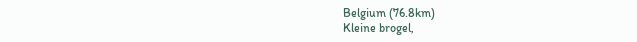Belgium (76.8km)
Kleine brogel,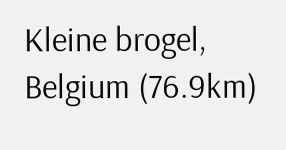Kleine brogel, Belgium (76.9km)